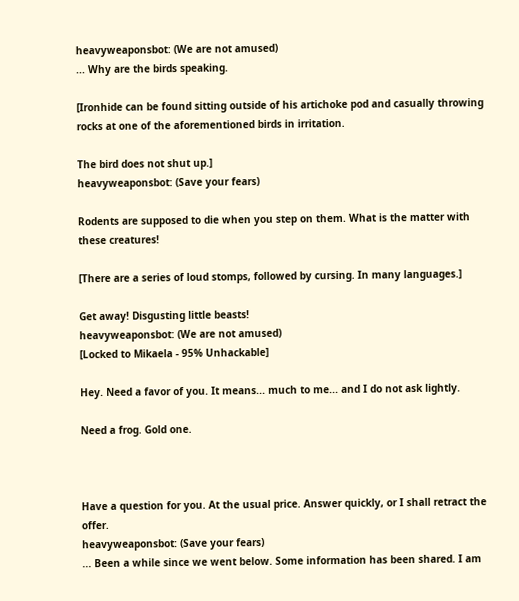heavyweaponsbot: (We are not amused)
... Why are the birds speaking.

[Ironhide can be found sitting outside of his artichoke pod and casually throwing rocks at one of the aforementioned birds in irritation.

The bird does not shut up.]
heavyweaponsbot: (Save your fears)

Rodents are supposed to die when you step on them. What is the matter with these creatures!

[There are a series of loud stomps, followed by cursing. In many languages.]

Get away! Disgusting little beasts!
heavyweaponsbot: (We are not amused)
[Locked to Mikaela - 95% Unhackable]

Hey. Need a favor of you. It means... much to me... and I do not ask lightly.

Need a frog. Gold one.



Have a question for you. At the usual price. Answer quickly, or I shall retract the offer.
heavyweaponsbot: (Save your fears)
... Been a while since we went below. Some information has been shared. I am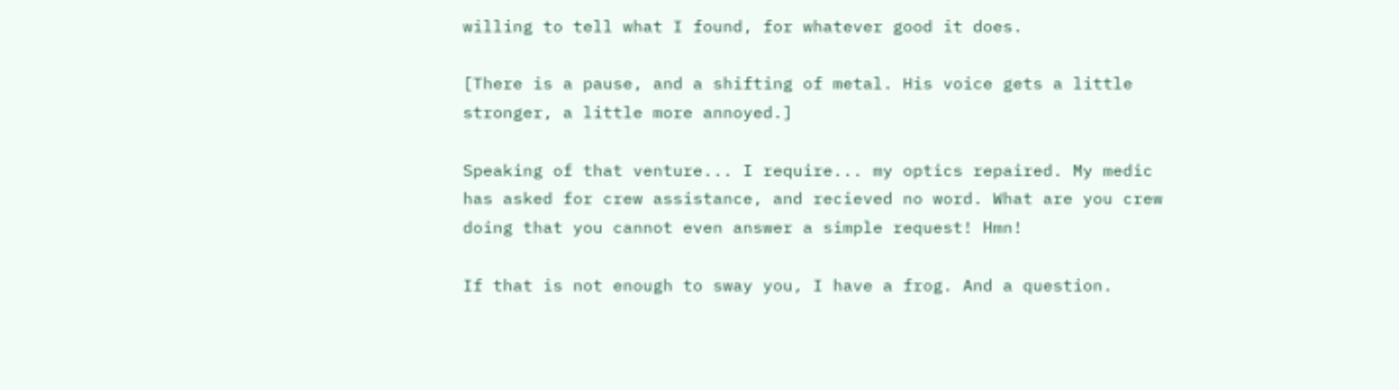willing to tell what I found, for whatever good it does.

[There is a pause, and a shifting of metal. His voice gets a little stronger, a little more annoyed.]

Speaking of that venture... I require... my optics repaired. My medic has asked for crew assistance, and recieved no word. What are you crew doing that you cannot even answer a simple request! Hmn!

If that is not enough to sway you, I have a frog. And a question.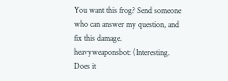You want this frog? Send someone who can answer my question, and fix this damage.
heavyweaponsbot: (Interesting.  Does it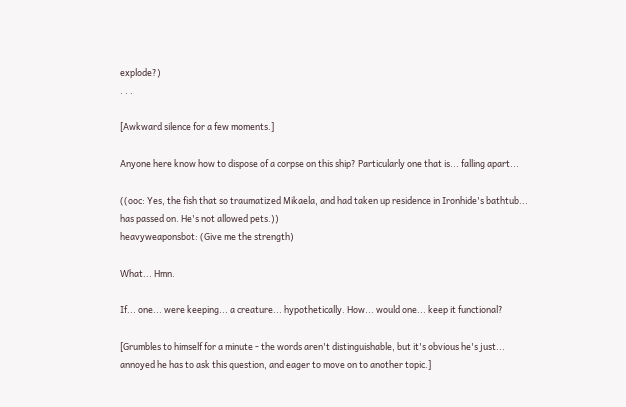explode?)
. . .

[Awkward silence for a few moments.]

Anyone here know how to dispose of a corpse on this ship? Particularly one that is... falling apart...

((ooc: Yes, the fish that so traumatized Mikaela, and had taken up residence in Ironhide's bathtub... has passed on. He's not allowed pets.))
heavyweaponsbot: (Give me the strength)

What... Hmn.

If... one... were keeping... a creature... hypothetically. How... would one... keep it functional?

[Grumbles to himself for a minute - the words aren't distinguishable, but it's obvious he's just... annoyed he has to ask this question, and eager to move on to another topic.]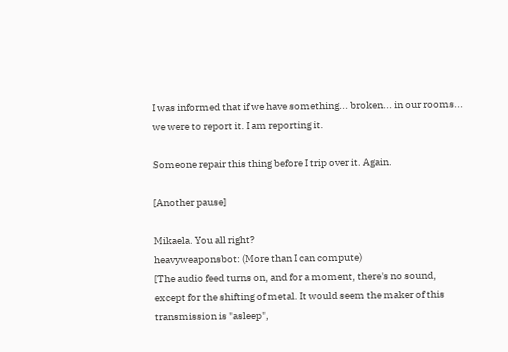I was informed that if we have something... broken... in our rooms... we were to report it. I am reporting it.

Someone repair this thing before I trip over it. Again.

[Another pause]

Mikaela. You all right?
heavyweaponsbot: (More than I can compute)
[The audio feed turns on, and for a moment, there's no sound, except for the shifting of metal. It would seem the maker of this transmission is "asleep",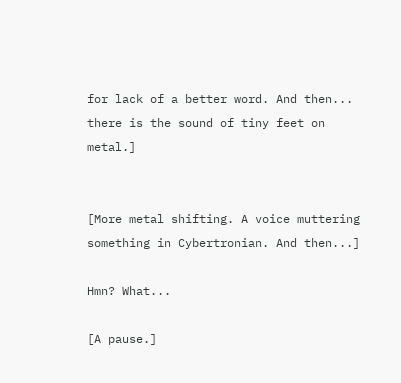for lack of a better word. And then... there is the sound of tiny feet on metal.]


[More metal shifting. A voice muttering something in Cybertronian. And then...]

Hmn? What...

[A pause.]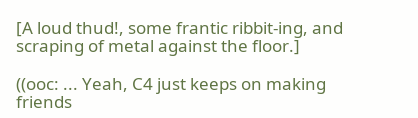[A loud thud!, some frantic ribbit-ing, and scraping of metal against the floor.]

((ooc: ... Yeah, C4 just keeps on making friends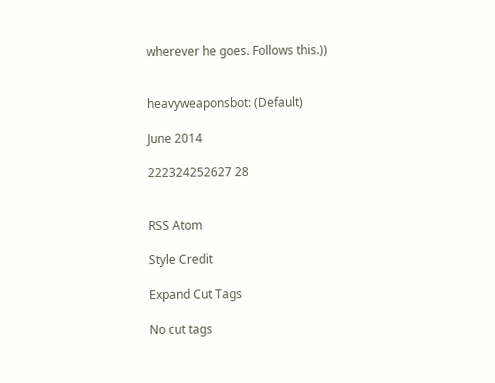wherever he goes. Follows this.))


heavyweaponsbot: (Default)

June 2014

222324252627 28


RSS Atom

Style Credit

Expand Cut Tags

No cut tags